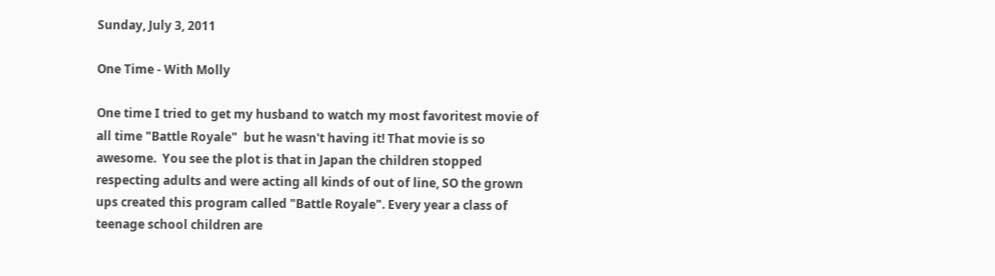Sunday, July 3, 2011

One Time - With Molly

One time I tried to get my husband to watch my most favoritest movie of all time "Battle Royale"  but he wasn't having it! That movie is so awesome.  You see the plot is that in Japan the children stopped respecting adults and were acting all kinds of out of line, SO the grown ups created this program called "Battle Royale". Every year a class of teenage school children are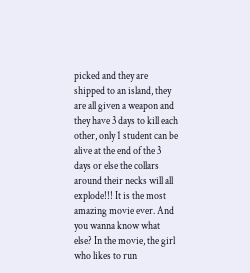picked and they are shipped to an island, they are all given a weapon and they have 3 days to kill each other, only 1 student can be alive at the end of the 3 days or else the collars around their necks will all explode!!! It is the most amazing movie ever. And you wanna know what else? In the movie, the girl who likes to run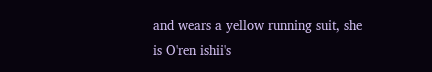and wears a yellow running suit, she is O'ren ishii's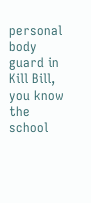personal body guard in Kill Bill,  you know the school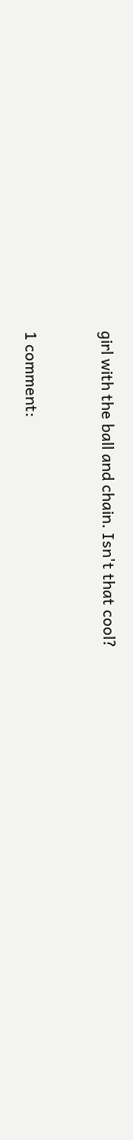girl with the ball and chain. Isn't that cool?


1 comment: